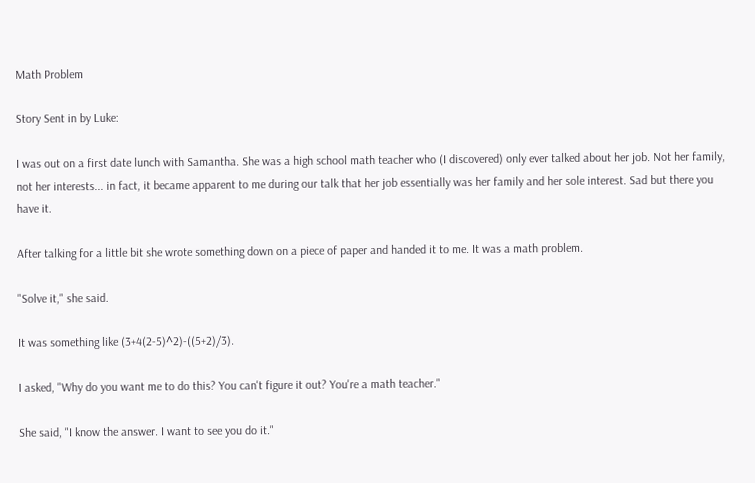Math Problem

Story Sent in by Luke:

I was out on a first date lunch with Samantha. She was a high school math teacher who (I discovered) only ever talked about her job. Not her family, not her interests... in fact, it became apparent to me during our talk that her job essentially was her family and her sole interest. Sad but there you have it.

After talking for a little bit she wrote something down on a piece of paper and handed it to me. It was a math problem.

"Solve it," she said.

It was something like (3+4(2-5)^2)-((5+2)/3).

I asked, "Why do you want me to do this? You can't figure it out? You're a math teacher."

She said, "I know the answer. I want to see you do it."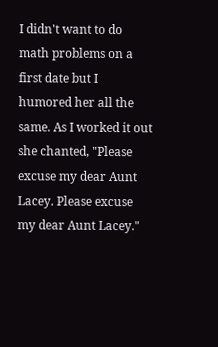I didn't want to do math problems on a first date but I humored her all the same. As I worked it out she chanted, "Please excuse my dear Aunt Lacey. Please excuse my dear Aunt Lacey."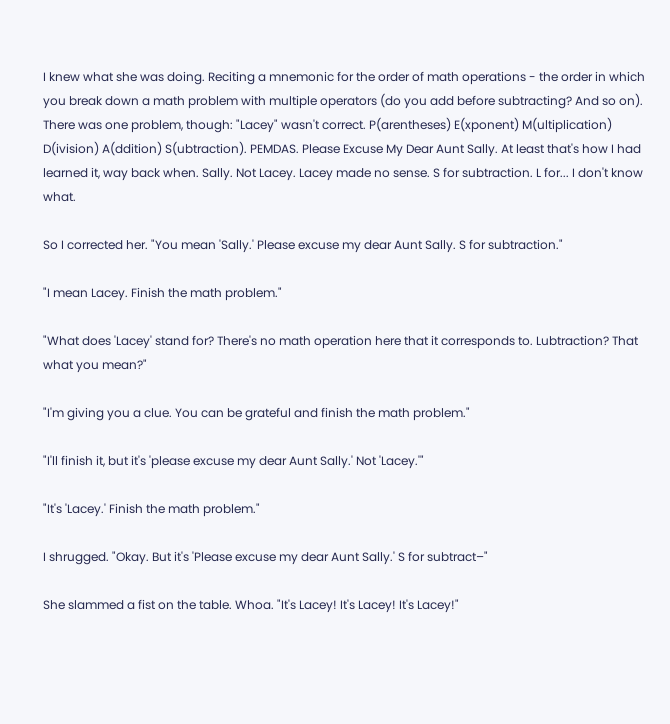I knew what she was doing. Reciting a mnemonic for the order of math operations - the order in which you break down a math problem with multiple operators (do you add before subtracting? And so on). There was one problem, though: "Lacey" wasn't correct. P(arentheses) E(xponent) M(ultiplication) D(ivision) A(ddition) S(ubtraction). PEMDAS. Please Excuse My Dear Aunt Sally. At least that's how I had learned it, way back when. Sally. Not Lacey. Lacey made no sense. S for subtraction. L for... I don't know what.

So I corrected her. "You mean 'Sally.' Please excuse my dear Aunt Sally. S for subtraction."

"I mean Lacey. Finish the math problem."

"What does 'Lacey' stand for? There's no math operation here that it corresponds to. Lubtraction? That what you mean?"

"I'm giving you a clue. You can be grateful and finish the math problem."

"I'll finish it, but it's 'please excuse my dear Aunt Sally.' Not 'Lacey.'"

"It's 'Lacey.' Finish the math problem."

I shrugged. "Okay. But it's 'Please excuse my dear Aunt Sally.' S for subtract–"

She slammed a fist on the table. Whoa. "It's Lacey! It's Lacey! It's Lacey!"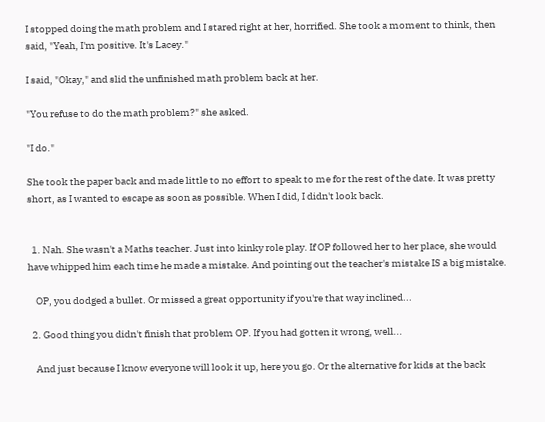I stopped doing the math problem and I stared right at her, horrified. She took a moment to think, then said, "Yeah, I'm positive. It's Lacey."

I said, "Okay," and slid the unfinished math problem back at her.

"You refuse to do the math problem?" she asked.

"I do."

She took the paper back and made little to no effort to speak to me for the rest of the date. It was pretty short, as I wanted to escape as soon as possible. When I did, I didn't look back.


  1. Nah. She wasn't a Maths teacher. Just into kinky role play. If OP followed her to her place, she would have whipped him each time he made a mistake. And pointing out the teacher's mistake IS a big mistake.

    OP, you dodged a bullet. Or missed a great opportunity if you're that way inclined...

  2. Good thing you didn't finish that problem OP. If you had gotten it wrong, well...

    And just because I know everyone will look it up, here you go. Or the alternative for kids at the back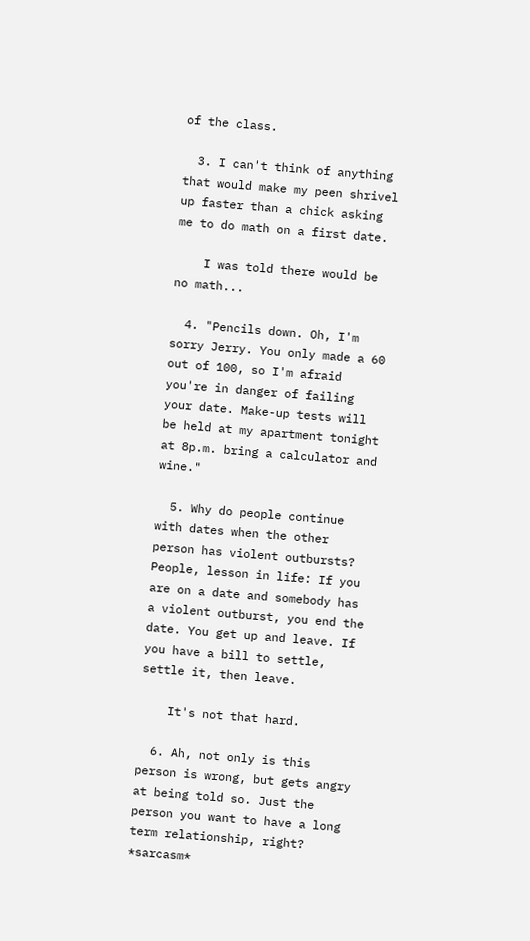of the class.

  3. I can't think of anything that would make my peen shrivel up faster than a chick asking me to do math on a first date.

    I was told there would be no math...

  4. "Pencils down. Oh, I'm sorry Jerry. You only made a 60 out of 100, so I'm afraid you're in danger of failing your date. Make-up tests will be held at my apartment tonight at 8p.m. bring a calculator and wine."

  5. Why do people continue with dates when the other person has violent outbursts? People, lesson in life: If you are on a date and somebody has a violent outburst, you end the date. You get up and leave. If you have a bill to settle, settle it, then leave.

    It's not that hard.

  6. Ah, not only is this person is wrong, but gets angry at being told so. Just the person you want to have a long term relationship, right? *sarcasm*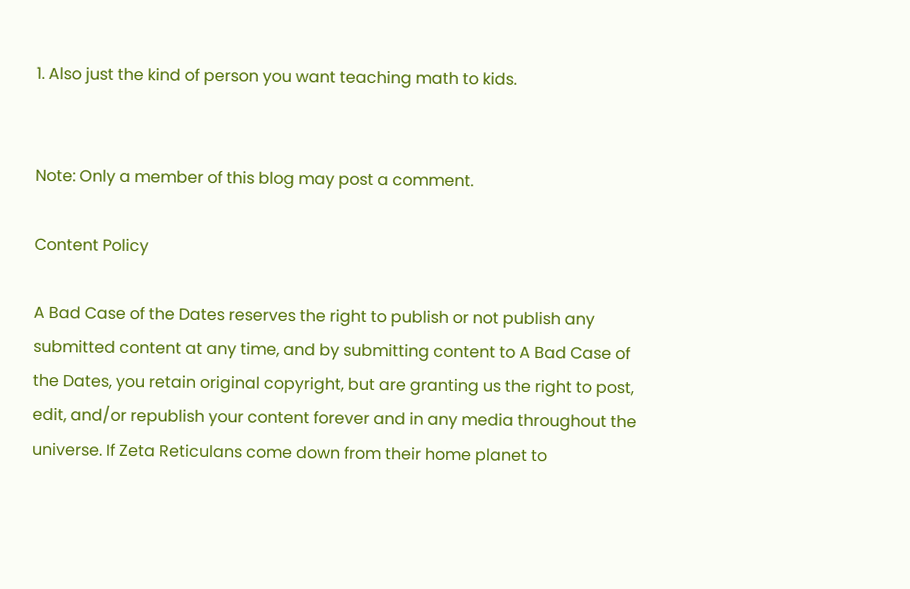1. Also just the kind of person you want teaching math to kids.


Note: Only a member of this blog may post a comment.

Content Policy

A Bad Case of the Dates reserves the right to publish or not publish any submitted content at any time, and by submitting content to A Bad Case of the Dates, you retain original copyright, but are granting us the right to post, edit, and/or republish your content forever and in any media throughout the universe. If Zeta Reticulans come down from their home planet to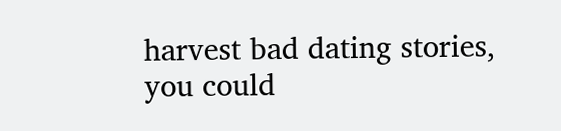harvest bad dating stories, you could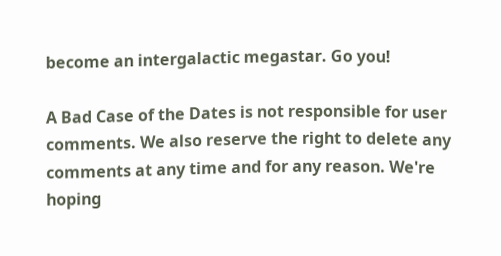become an intergalactic megastar. Go you!

A Bad Case of the Dates is not responsible for user comments. We also reserve the right to delete any comments at any time and for any reason. We're hoping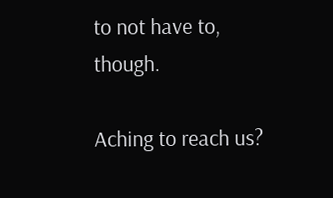to not have to, though.

Aching to reach us?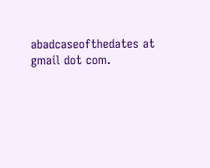abadcaseofthedates at gmail dot com.